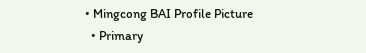• Mingcong BAI Profile Picture
  • Primary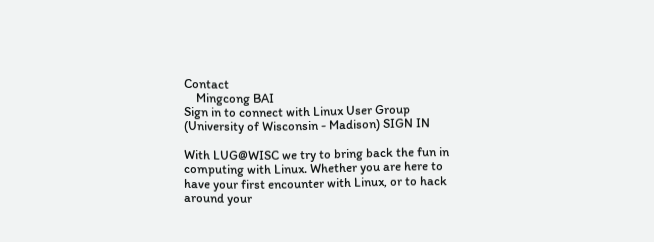Contact
    Mingcong BAI
Sign in to connect with Linux User Group (University of Wisconsin - Madison) SIGN IN

With LUG@WISC we try to bring back the fun in computing with Linux. Whether you are here to have your first encounter with Linux, or to hack around your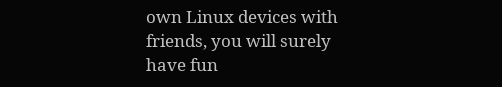own Linux devices with friends, you will surely have fun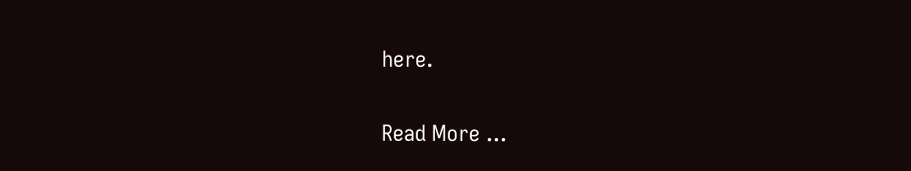here.

Read More ...